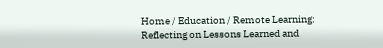Home / Education / Remote Learning: Reflecting on Lessons Learned and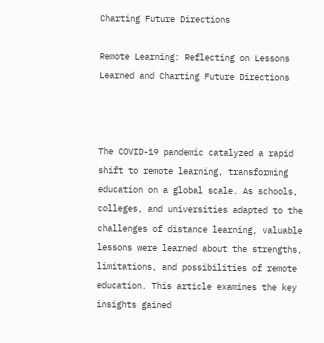Charting Future Directions

Remote Learning: Reflecting on Lessons Learned and Charting Future Directions



The COVID-19 pandemic catalyzed a rapid shift to remote learning, transforming education on a global scale. As schools, colleges, and universities adapted to the challenges of distance learning, valuable lessons were learned about the strengths, limitations, and possibilities of remote education. This article examines the key insights gained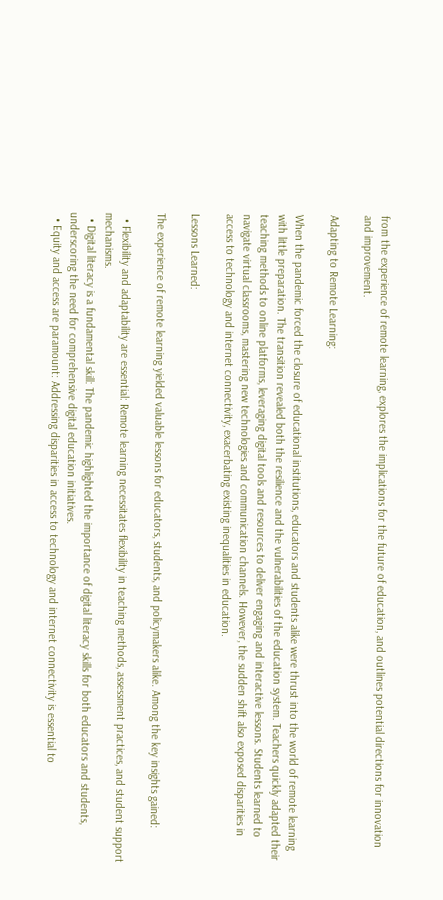from the experience of remote learning, explores the implications for the future of education, and outlines potential directions for innovation and improvement.

Adapting to Remote Learning:

When the pandemic forced the closure of educational institutions, educators and students alike were thrust into the world of remote learning with little preparation. The transition revealed both the resilience and the vulnerabilities of the education system. Teachers quickly adapted their teaching methods to online platforms, leveraging digital tools and resources to deliver engaging and interactive lessons. Students learned to navigate virtual classrooms, mastering new technologies and communication channels. However, the sudden shift also exposed disparities in access to technology and internet connectivity, exacerbating existing inequalities in education.

Lessons Learned:

The experience of remote learning yielded valuable lessons for educators, students, and policymakers alike. Among the key insights gained:

  • Flexibility and adaptability are essential: Remote learning necessitates flexibility in teaching methods, assessment practices, and student support mechanisms.
  • Digital literacy is a fundamental skill: The pandemic highlighted the importance of digital literacy skills for both educators and students, underscoring the need for comprehensive digital education initiatives.
  • Equity and access are paramount: Addressing disparities in access to technology and internet connectivity is essential to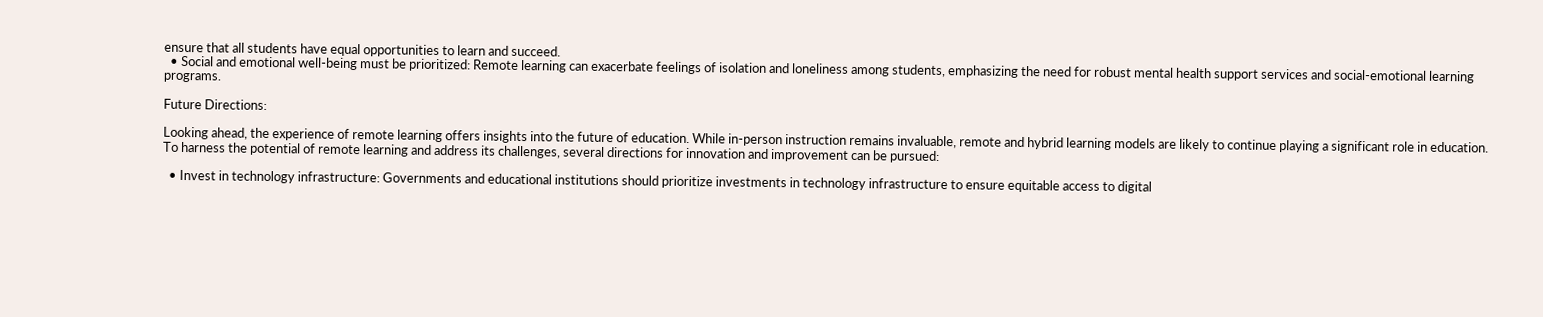ensure that all students have equal opportunities to learn and succeed.
  • Social and emotional well-being must be prioritized: Remote learning can exacerbate feelings of isolation and loneliness among students, emphasizing the need for robust mental health support services and social-emotional learning programs.

Future Directions:

Looking ahead, the experience of remote learning offers insights into the future of education. While in-person instruction remains invaluable, remote and hybrid learning models are likely to continue playing a significant role in education. To harness the potential of remote learning and address its challenges, several directions for innovation and improvement can be pursued:

  • Invest in technology infrastructure: Governments and educational institutions should prioritize investments in technology infrastructure to ensure equitable access to digital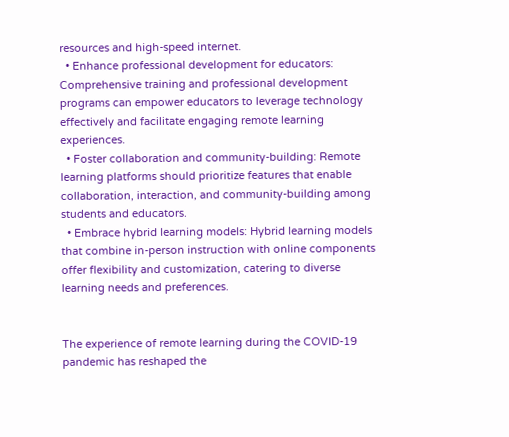resources and high-speed internet.
  • Enhance professional development for educators: Comprehensive training and professional development programs can empower educators to leverage technology effectively and facilitate engaging remote learning experiences.
  • Foster collaboration and community-building: Remote learning platforms should prioritize features that enable collaboration, interaction, and community-building among students and educators.
  • Embrace hybrid learning models: Hybrid learning models that combine in-person instruction with online components offer flexibility and customization, catering to diverse learning needs and preferences.


The experience of remote learning during the COVID-19 pandemic has reshaped the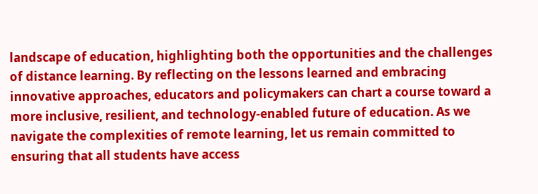landscape of education, highlighting both the opportunities and the challenges of distance learning. By reflecting on the lessons learned and embracing innovative approaches, educators and policymakers can chart a course toward a more inclusive, resilient, and technology-enabled future of education. As we navigate the complexities of remote learning, let us remain committed to ensuring that all students have access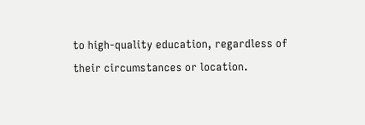to high-quality education, regardless of their circumstances or location.